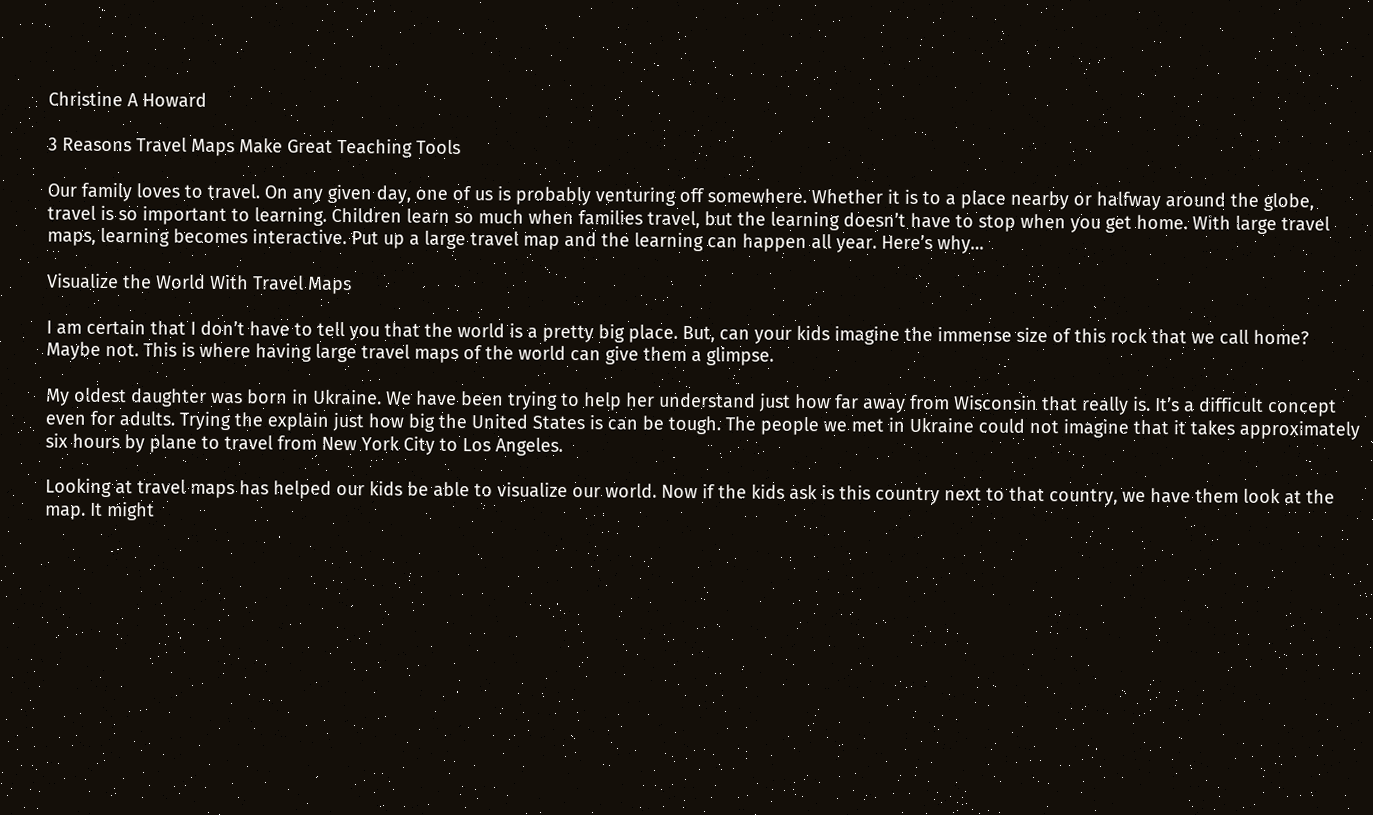Christine A Howard

3 Reasons Travel Maps Make Great Teaching Tools

Our family loves to travel. On any given day, one of us is probably venturing off somewhere. Whether it is to a place nearby or halfway around the globe, travel is so important to learning. Children learn so much when families travel, but the learning doesn’t have to stop when you get home. With large travel maps, learning becomes interactive. Put up a large travel map and the learning can happen all year. Here’s why…

Visualize the World With Travel Maps

I am certain that I don’t have to tell you that the world is a pretty big place. But, can your kids imagine the immense size of this rock that we call home? Maybe not. This is where having large travel maps of the world can give them a glimpse.

My oldest daughter was born in Ukraine. We have been trying to help her understand just how far away from Wisconsin that really is. It’s a difficult concept even for adults. Trying the explain just how big the United States is can be tough. The people we met in Ukraine could not imagine that it takes approximately six hours by plane to travel from New York City to Los Angeles.

Looking at travel maps has helped our kids be able to visualize our world. Now if the kids ask is this country next to that country, we have them look at the map. It might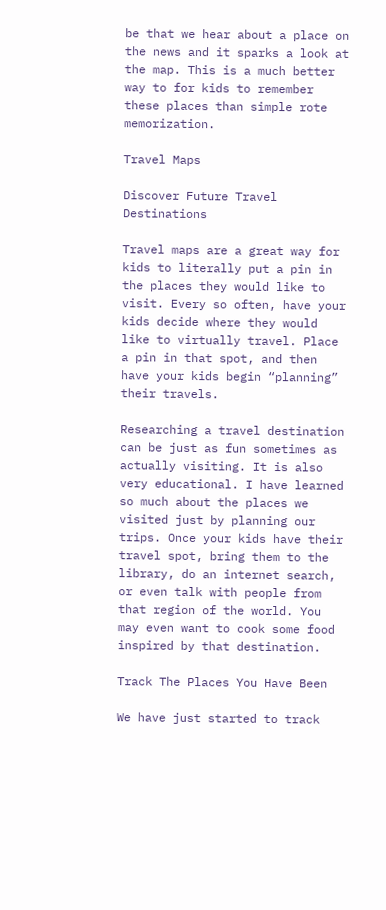be that we hear about a place on the news and it sparks a look at the map. This is a much better way to for kids to remember these places than simple rote memorization.

Travel Maps

Discover Future Travel Destinations

Travel maps are a great way for kids to literally put a pin in the places they would like to visit. Every so often, have your kids decide where they would like to virtually travel. Place a pin in that spot, and then have your kids begin “planning” their travels.

Researching a travel destination can be just as fun sometimes as actually visiting. It is also very educational. I have learned so much about the places we visited just by planning our trips. Once your kids have their travel spot, bring them to the library, do an internet search, or even talk with people from that region of the world. You may even want to cook some food inspired by that destination.

Track The Places You Have Been

We have just started to track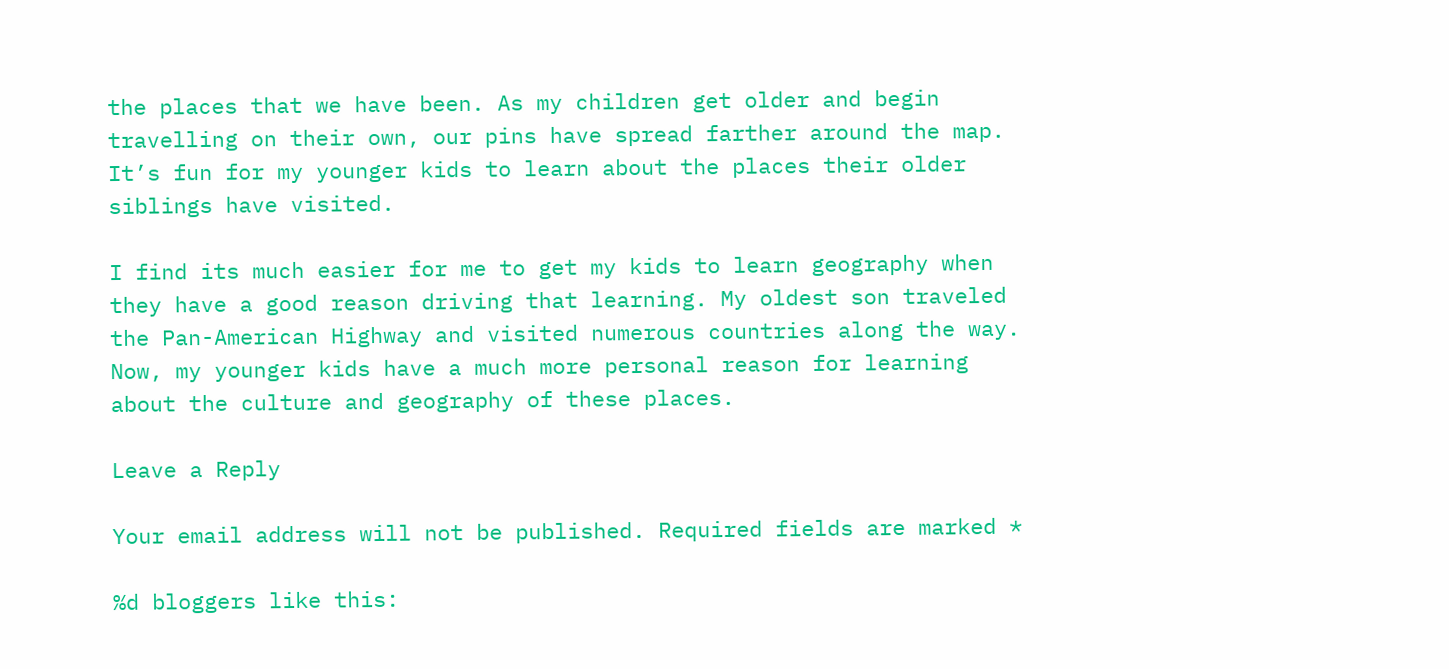the places that we have been. As my children get older and begin travelling on their own, our pins have spread farther around the map. It’s fun for my younger kids to learn about the places their older siblings have visited.

I find its much easier for me to get my kids to learn geography when they have a good reason driving that learning. My oldest son traveled the Pan-American Highway and visited numerous countries along the way. Now, my younger kids have a much more personal reason for learning about the culture and geography of these places.

Leave a Reply

Your email address will not be published. Required fields are marked *

%d bloggers like this: